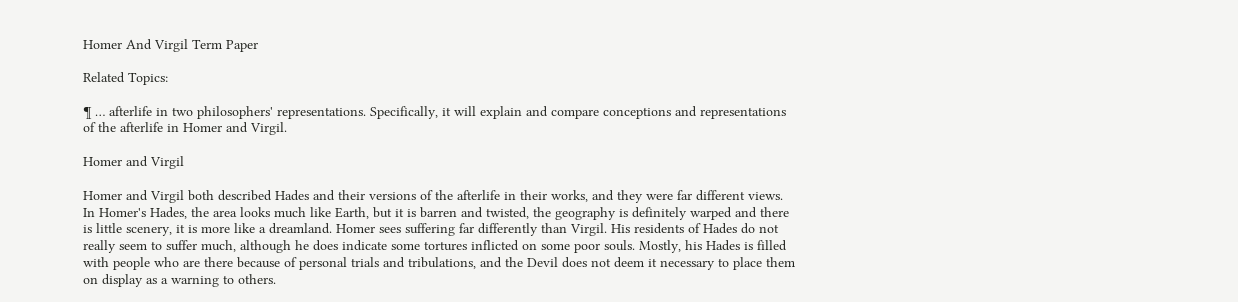Homer And Virgil Term Paper

Related Topics:

¶ … afterlife in two philosophers' representations. Specifically, it will explain and compare conceptions and representations of the afterlife in Homer and Virgil.

Homer and Virgil

Homer and Virgil both described Hades and their versions of the afterlife in their works, and they were far different views. In Homer's Hades, the area looks much like Earth, but it is barren and twisted, the geography is definitely warped and there is little scenery, it is more like a dreamland. Homer sees suffering far differently than Virgil. His residents of Hades do not really seem to suffer much, although he does indicate some tortures inflicted on some poor souls. Mostly, his Hades is filled with people who are there because of personal trials and tribulations, and the Devil does not deem it necessary to place them on display as a warning to others.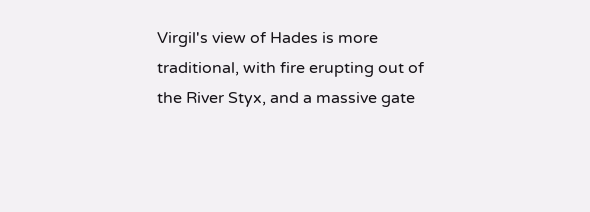Virgil's view of Hades is more traditional, with fire erupting out of the River Styx, and a massive gate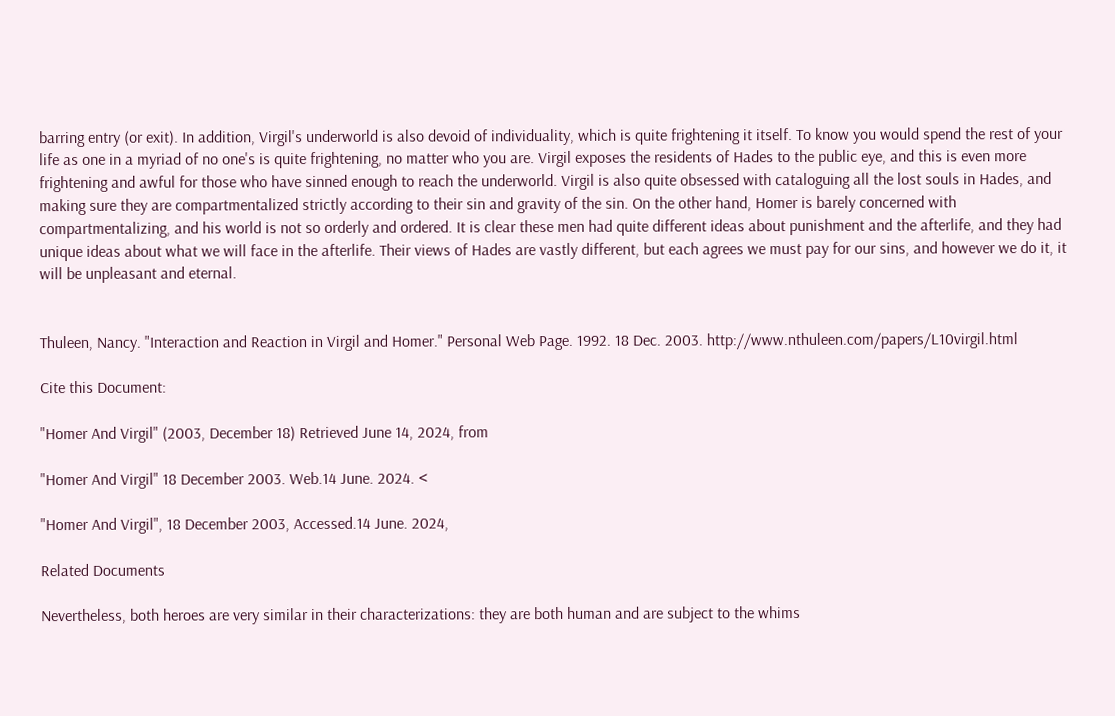barring entry (or exit). In addition, Virgil's underworld is also devoid of individuality, which is quite frightening it itself. To know you would spend the rest of your life as one in a myriad of no one's is quite frightening, no matter who you are. Virgil exposes the residents of Hades to the public eye, and this is even more frightening and awful for those who have sinned enough to reach the underworld. Virgil is also quite obsessed with cataloguing all the lost souls in Hades, and making sure they are compartmentalized strictly according to their sin and gravity of the sin. On the other hand, Homer is barely concerned with compartmentalizing, and his world is not so orderly and ordered. It is clear these men had quite different ideas about punishment and the afterlife, and they had unique ideas about what we will face in the afterlife. Their views of Hades are vastly different, but each agrees we must pay for our sins, and however we do it, it will be unpleasant and eternal.


Thuleen, Nancy. "Interaction and Reaction in Virgil and Homer." Personal Web Page. 1992. 18 Dec. 2003. http://www.nthuleen.com/papers/L10virgil.html

Cite this Document:

"Homer And Virgil" (2003, December 18) Retrieved June 14, 2024, from

"Homer And Virgil" 18 December 2003. Web.14 June. 2024. <

"Homer And Virgil", 18 December 2003, Accessed.14 June. 2024,

Related Documents

Nevertheless, both heroes are very similar in their characterizations: they are both human and are subject to the whims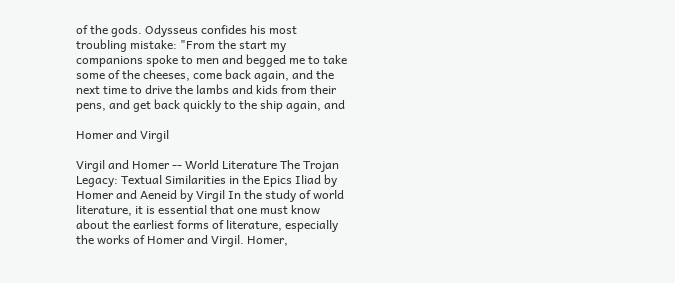of the gods. Odysseus confides his most troubling mistake: "From the start my companions spoke to men and begged me to take some of the cheeses, come back again, and the next time to drive the lambs and kids from their pens, and get back quickly to the ship again, and

Homer and Virgil

Virgil and Homer -- World Literature The Trojan Legacy: Textual Similarities in the Epics Iliad by Homer and Aeneid by Virgil In the study of world literature, it is essential that one must know about the earliest forms of literature, especially the works of Homer and Virgil. Homer,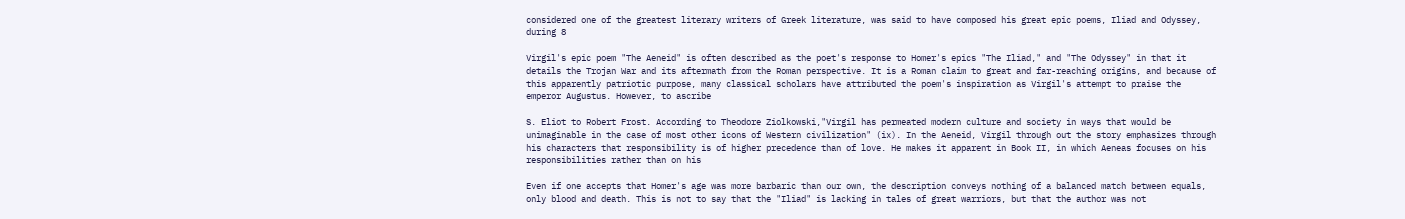considered one of the greatest literary writers of Greek literature, was said to have composed his great epic poems, Iliad and Odyssey, during 8

Virgil's epic poem "The Aeneid" is often described as the poet's response to Homer's epics "The Iliad," and "The Odyssey" in that it details the Trojan War and its aftermath from the Roman perspective. It is a Roman claim to great and far-reaching origins, and because of this apparently patriotic purpose, many classical scholars have attributed the poem's inspiration as Virgil's attempt to praise the emperor Augustus. However, to ascribe

S. Eliot to Robert Frost. According to Theodore Ziolkowski,"Virgil has permeated modern culture and society in ways that would be unimaginable in the case of most other icons of Western civilization" (ix). In the Aeneid, Virgil through out the story emphasizes through his characters that responsibility is of higher precedence than of love. He makes it apparent in Book II, in which Aeneas focuses on his responsibilities rather than on his

Even if one accepts that Homer's age was more barbaric than our own, the description conveys nothing of a balanced match between equals, only blood and death. This is not to say that the "Iliad" is lacking in tales of great warriors, but that the author was not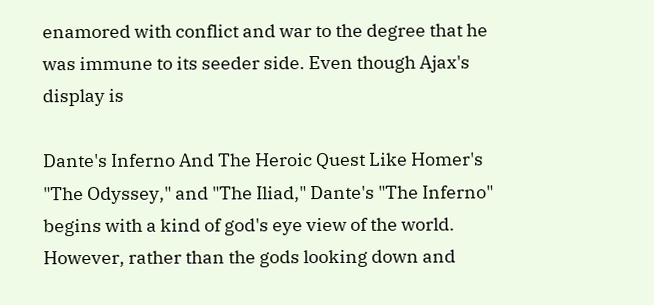enamored with conflict and war to the degree that he was immune to its seeder side. Even though Ajax's display is

Dante's Inferno And The Heroic Quest Like Homer's "The Odyssey," and "The Iliad," Dante's "The Inferno" begins with a kind of god's eye view of the world. However, rather than the gods looking down and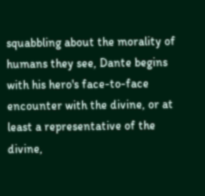squabbling about the morality of humans they see, Dante begins with his hero's face-to-face encounter with the divine, or at least a representative of the divine,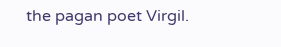the pagan poet Virgil.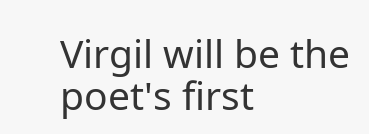Virgil will be the poet's first